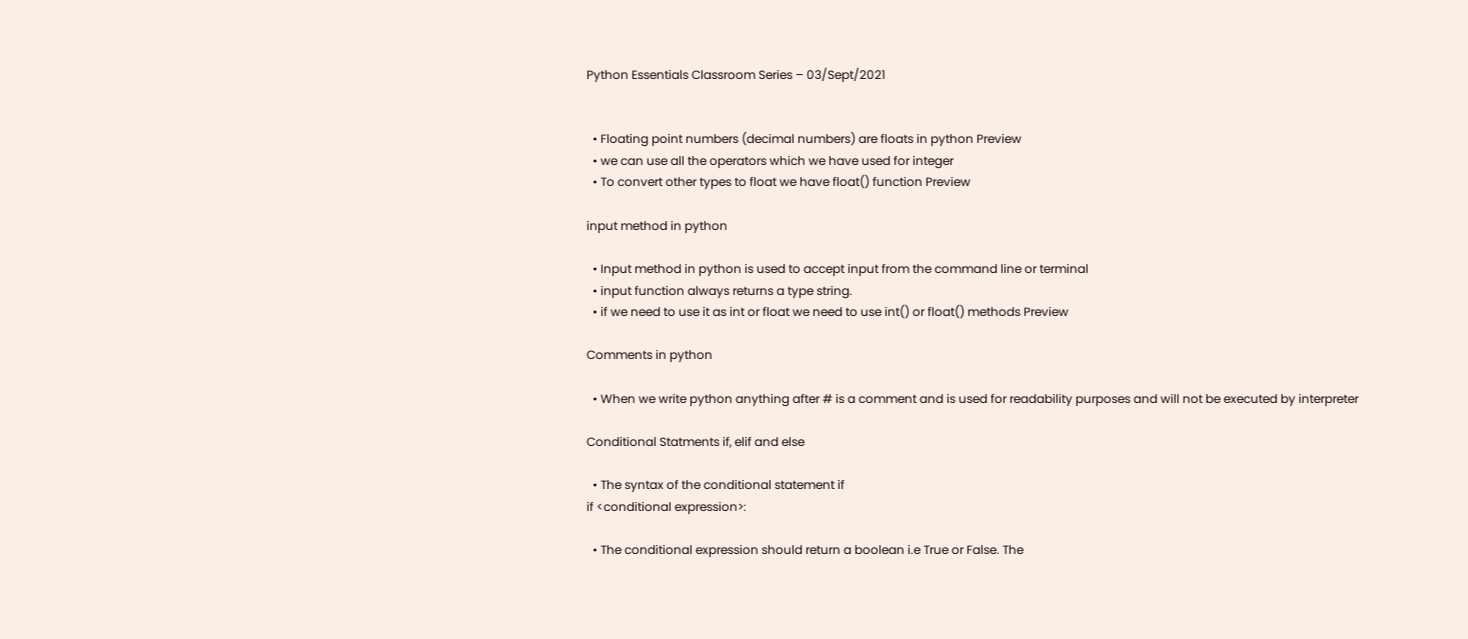Python Essentials Classroom Series – 03/Sept/2021


  • Floating point numbers (decimal numbers) are floats in python Preview
  • we can use all the operators which we have used for integer
  • To convert other types to float we have float() function Preview

input method in python

  • Input method in python is used to accept input from the command line or terminal
  • input function always returns a type string.
  • if we need to use it as int or float we need to use int() or float() methods Preview

Comments in python

  • When we write python anything after # is a comment and is used for readability purposes and will not be executed by interpreter

Conditional Statments if, elif and else

  • The syntax of the conditional statement if
if <conditional expression>:

  • The conditional expression should return a boolean i.e True or False. The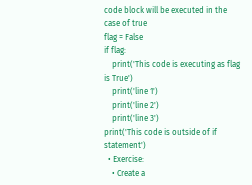code block will be executed in the case of true
flag = False
if flag:
    print('This code is executing as flag is True')
    print('line 1')
    print('line 2')
    print('line 3')
print('This code is outside of if statement')
  • Exercise:
    • Create a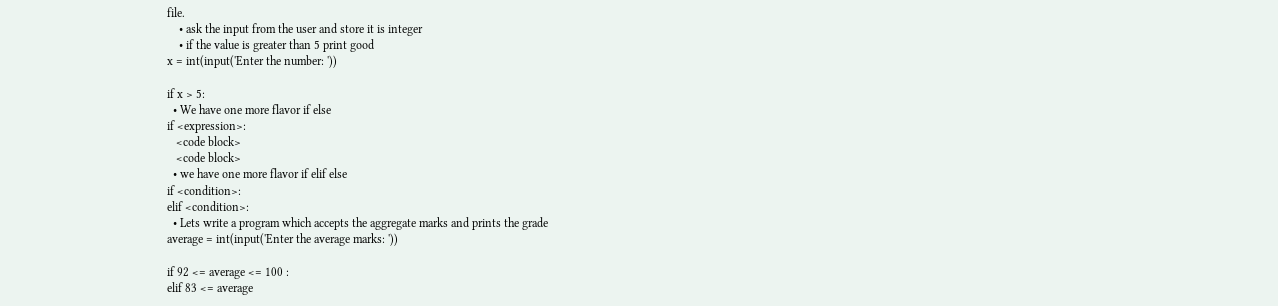file.
    • ask the input from the user and store it is integer
    • if the value is greater than 5 print good
x = int(input('Enter the number: '))

if x > 5:
  • We have one more flavor if else
if <expression>:
   <code block>
   <code block>
  • we have one more flavor if elif else
if <condition>:
elif <condition>:
  • Lets write a program which accepts the aggregate marks and prints the grade
average = int(input('Enter the average marks: '))

if 92 <= average <= 100 :
elif 83 <= average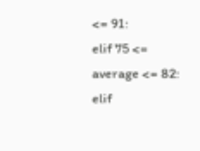<= 91:
elif 75 <= average <= 82:
elif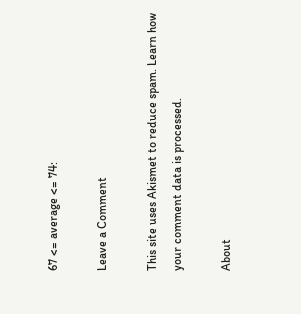67 <= average <= 74:

Leave a Comment

This site uses Akismet to reduce spam. Learn how your comment data is processed.

About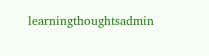learningthoughtsadmin